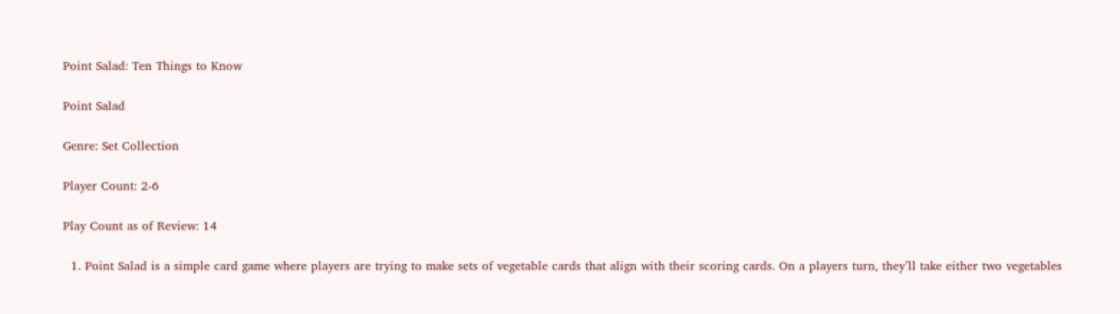Point Salad: Ten Things to Know

Point Salad

Genre: Set Collection

Player Count: 2-6

Play Count as of Review: 14

  1. Point Salad is a simple card game where players are trying to make sets of vegetable cards that align with their scoring cards. On a players turn, they’ll take either two vegetables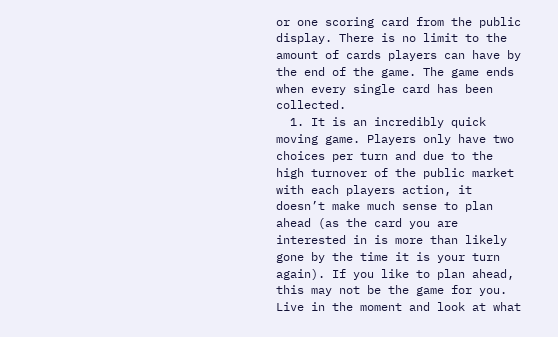or one scoring card from the public display. There is no limit to the amount of cards players can have by the end of the game. The game ends when every single card has been collected.
  1. It is an incredibly quick moving game. Players only have two choices per turn and due to the high turnover of the public market with each players action, it doesn’t make much sense to plan ahead (as the card you are interested in is more than likely gone by the time it is your turn again). If you like to plan ahead, this may not be the game for you. Live in the moment and look at what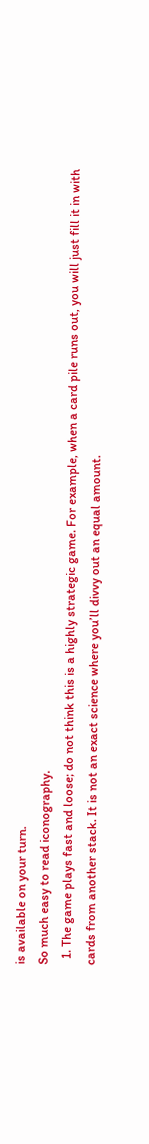is available on your turn.
So much easy to read iconography.
  1. The game plays fast and loose; do not think this is a highly strategic game. For example, when a card pile runs out, you will just fill it in with cards from another stack. It is not an exact science where you’ll divvy out an equal amount.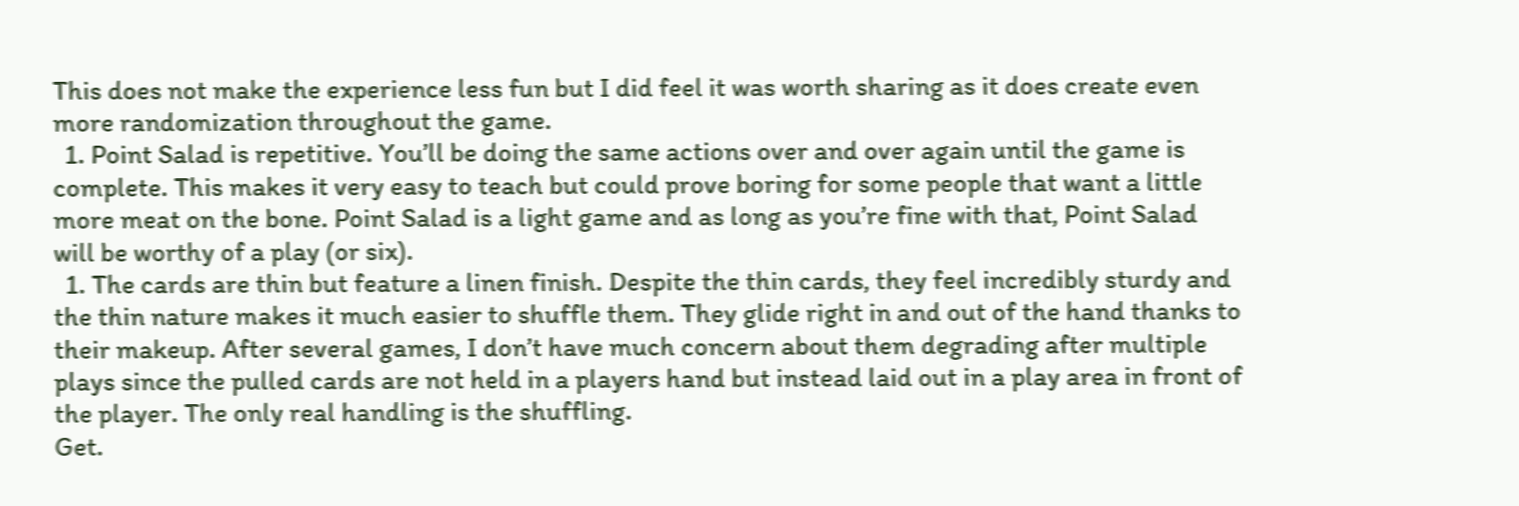This does not make the experience less fun but I did feel it was worth sharing as it does create even more randomization throughout the game.
  1. Point Salad is repetitive. You’ll be doing the same actions over and over again until the game is complete. This makes it very easy to teach but could prove boring for some people that want a little more meat on the bone. Point Salad is a light game and as long as you’re fine with that, Point Salad will be worthy of a play (or six).
  1. The cards are thin but feature a linen finish. Despite the thin cards, they feel incredibly sturdy and the thin nature makes it much easier to shuffle them. They glide right in and out of the hand thanks to their makeup. After several games, I don’t have much concern about them degrading after multiple plays since the pulled cards are not held in a players hand but instead laid out in a play area in front of the player. The only real handling is the shuffling.
Get.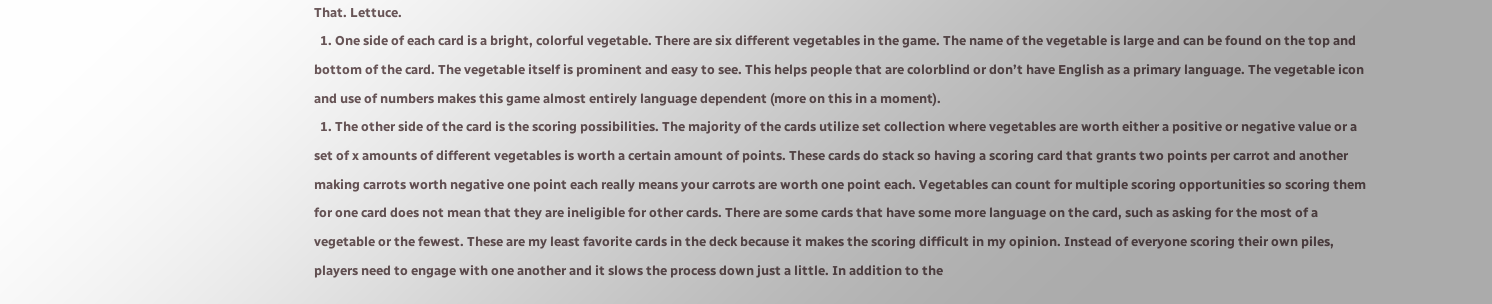That. Lettuce.
  1. One side of each card is a bright, colorful vegetable. There are six different vegetables in the game. The name of the vegetable is large and can be found on the top and bottom of the card. The vegetable itself is prominent and easy to see. This helps people that are colorblind or don’t have English as a primary language. The vegetable icon and use of numbers makes this game almost entirely language dependent (more on this in a moment).
  1. The other side of the card is the scoring possibilities. The majority of the cards utilize set collection where vegetables are worth either a positive or negative value or a set of x amounts of different vegetables is worth a certain amount of points. These cards do stack so having a scoring card that grants two points per carrot and another making carrots worth negative one point each really means your carrots are worth one point each. Vegetables can count for multiple scoring opportunities so scoring them for one card does not mean that they are ineligible for other cards. There are some cards that have some more language on the card, such as asking for the most of a vegetable or the fewest. These are my least favorite cards in the deck because it makes the scoring difficult in my opinion. Instead of everyone scoring their own piles, players need to engage with one another and it slows the process down just a little. In addition to the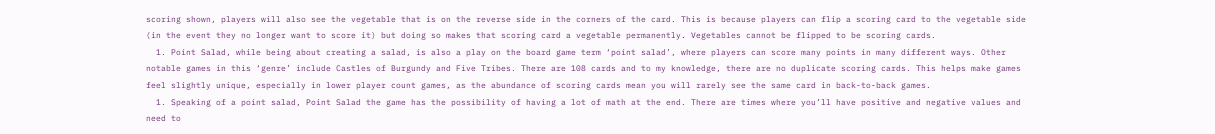scoring shown, players will also see the vegetable that is on the reverse side in the corners of the card. This is because players can flip a scoring card to the vegetable side (in the event they no longer want to score it) but doing so makes that scoring card a vegetable permanently. Vegetables cannot be flipped to be scoring cards.
  1. Point Salad, while being about creating a salad, is also a play on the board game term ‘point salad’, where players can score many points in many different ways. Other notable games in this ‘genre’ include Castles of Burgundy and Five Tribes. There are 108 cards and to my knowledge, there are no duplicate scoring cards. This helps make games feel slightly unique, especially in lower player count games, as the abundance of scoring cards mean you will rarely see the same card in back-to-back games.
  1. Speaking of a point salad, Point Salad the game has the possibility of having a lot of math at the end. There are times where you’ll have positive and negative values and need to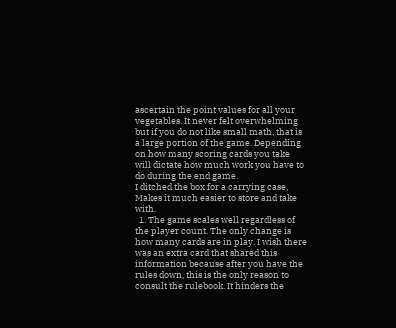ascertain the point values for all your vegetables. It never felt overwhelming but if you do not like small math, that is a large portion of the game. Depending on how many scoring cards you take will dictate how much work you have to do during the end game.
I ditched the box for a carrying case, Makes it much easier to store and take with.
  1. The game scales well regardless of the player count. The only change is how many cards are in play. I wish there was an extra card that shared this information because after you have the rules down, this is the only reason to consult the rulebook. It hinders the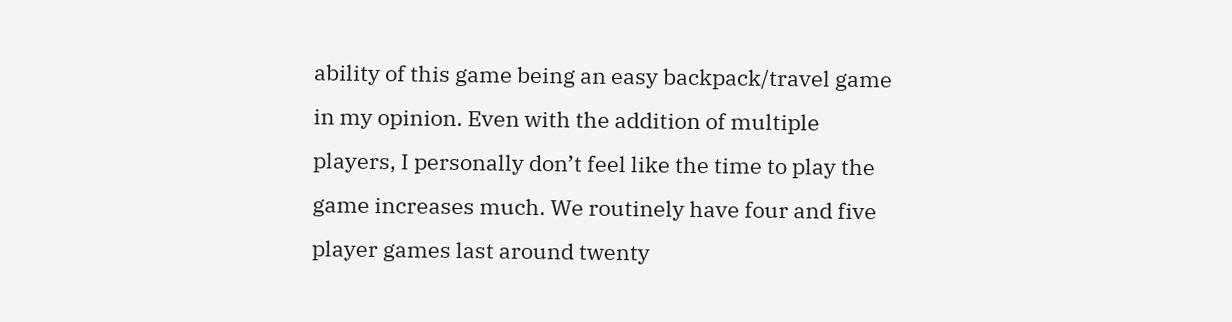ability of this game being an easy backpack/travel game in my opinion. Even with the addition of multiple players, I personally don’t feel like the time to play the game increases much. We routinely have four and five player games last around twenty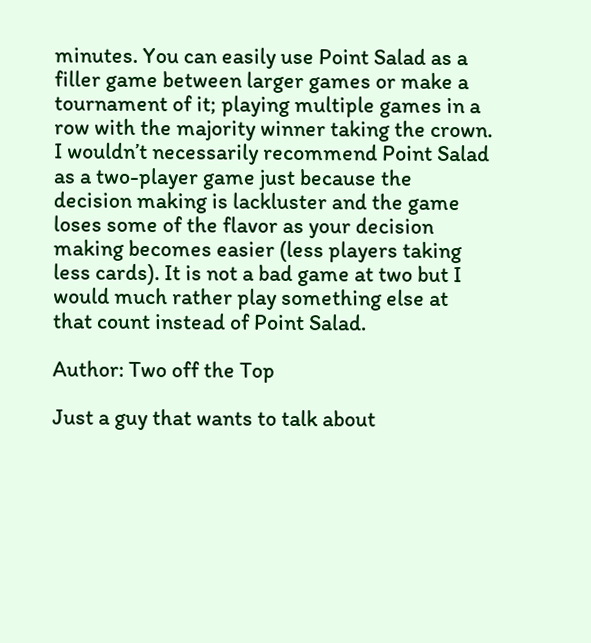minutes. You can easily use Point Salad as a filler game between larger games or make a tournament of it; playing multiple games in a row with the majority winner taking the crown. I wouldn’t necessarily recommend Point Salad as a two-player game just because the decision making is lackluster and the game loses some of the flavor as your decision making becomes easier (less players taking less cards). It is not a bad game at two but I would much rather play something else at that count instead of Point Salad.

Author: Two off the Top

Just a guy that wants to talk about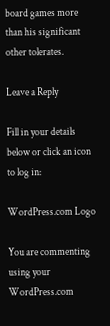board games more than his significant other tolerates.

Leave a Reply

Fill in your details below or click an icon to log in:

WordPress.com Logo

You are commenting using your WordPress.com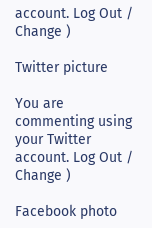account. Log Out /  Change )

Twitter picture

You are commenting using your Twitter account. Log Out /  Change )

Facebook photo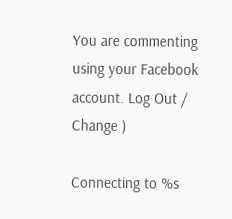You are commenting using your Facebook account. Log Out /  Change )

Connecting to %s